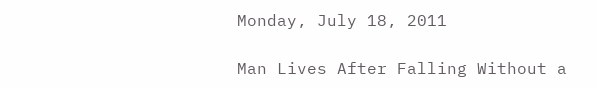Monday, July 18, 2011

Man Lives After Falling Without a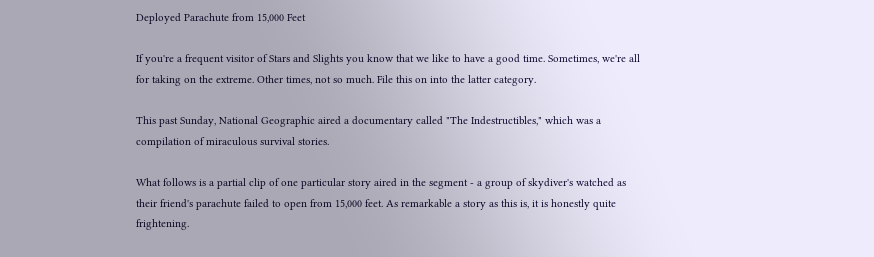Deployed Parachute from 15,000 Feet

If you're a frequent visitor of Stars and Slights you know that we like to have a good time. Sometimes, we're all for taking on the extreme. Other times, not so much. File this on into the latter category.

This past Sunday, National Geographic aired a documentary called "The Indestructibles," which was a compilation of miraculous survival stories.

What follows is a partial clip of one particular story aired in the segment - a group of skydiver's watched as their friend's parachute failed to open from 15,000 feet. As remarkable a story as this is, it is honestly quite frightening.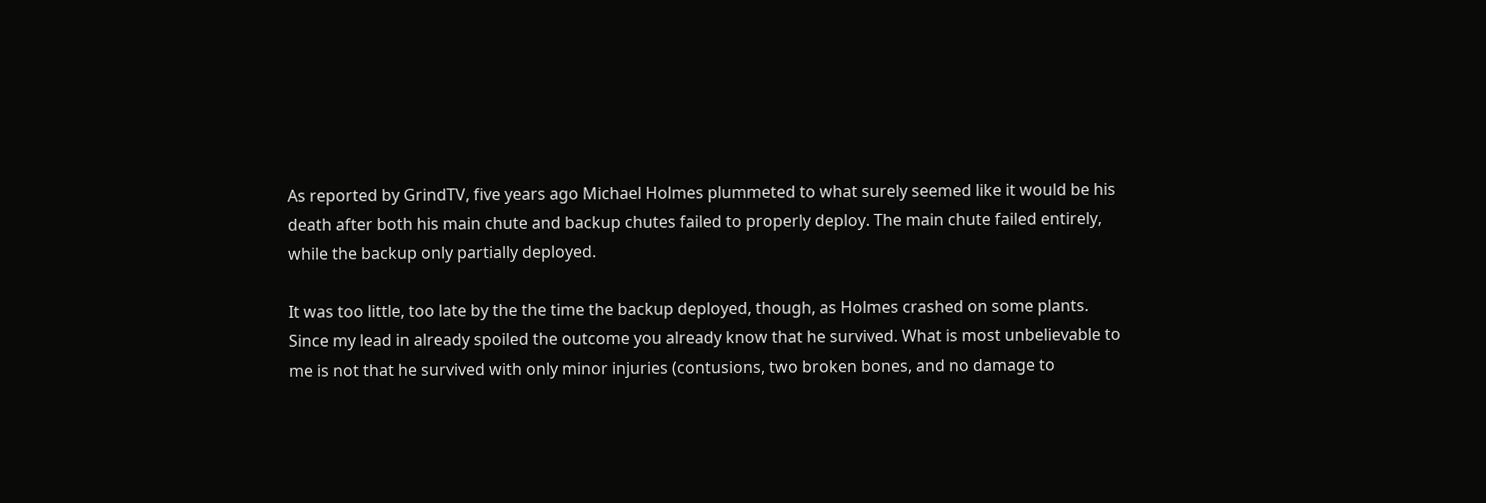As reported by GrindTV, five years ago Michael Holmes plummeted to what surely seemed like it would be his death after both his main chute and backup chutes failed to properly deploy. The main chute failed entirely, while the backup only partially deployed.

It was too little, too late by the the time the backup deployed, though, as Holmes crashed on some plants. Since my lead in already spoiled the outcome you already know that he survived. What is most unbelievable to me is not that he survived with only minor injuries (contusions, two broken bones, and no damage to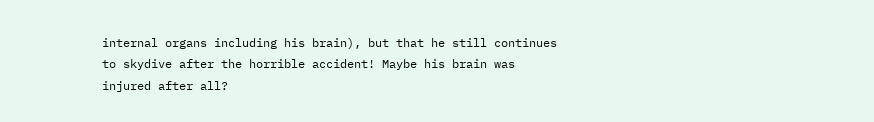internal organs including his brain), but that he still continues to skydive after the horrible accident! Maybe his brain was injured after all?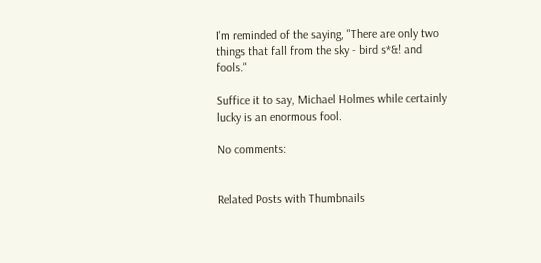I'm reminded of the saying, "There are only two things that fall from the sky - bird s*&! and fools."

Suffice it to say, Michael Holmes while certainly lucky is an enormous fool.

No comments:


Related Posts with Thumbnails